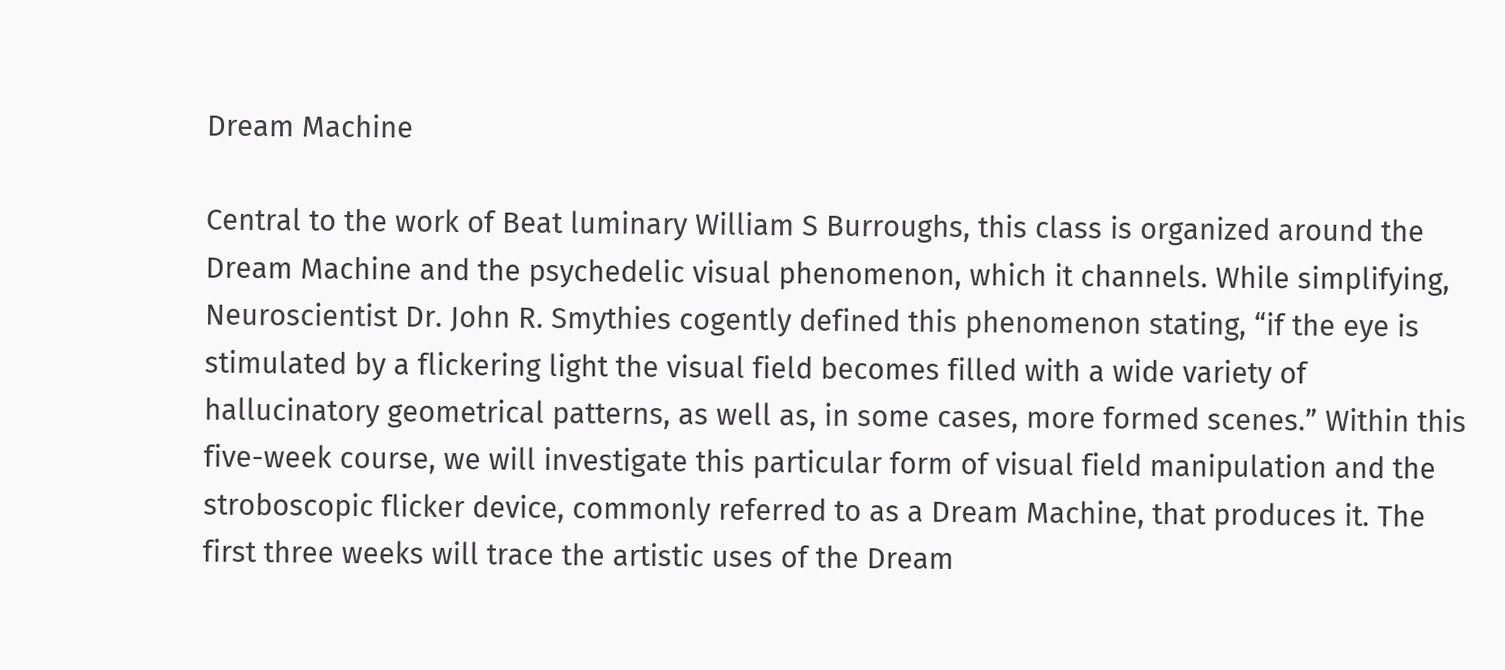Dream Machine

Central to the work of Beat luminary William S Burroughs, this class is organized around the Dream Machine and the psychedelic visual phenomenon, which it channels. While simplifying,
Neuroscientist Dr. John R. Smythies cogently defined this phenomenon stating, “if the eye is stimulated by a flickering light the visual field becomes filled with a wide variety of hallucinatory geometrical patterns, as well as, in some cases, more formed scenes.” Within this five-week course, we will investigate this particular form of visual field manipulation and the stroboscopic flicker device, commonly referred to as a Dream Machine, that produces it. The first three weeks will trace the artistic uses of the Dream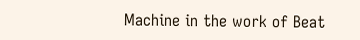Machine in the work of Beat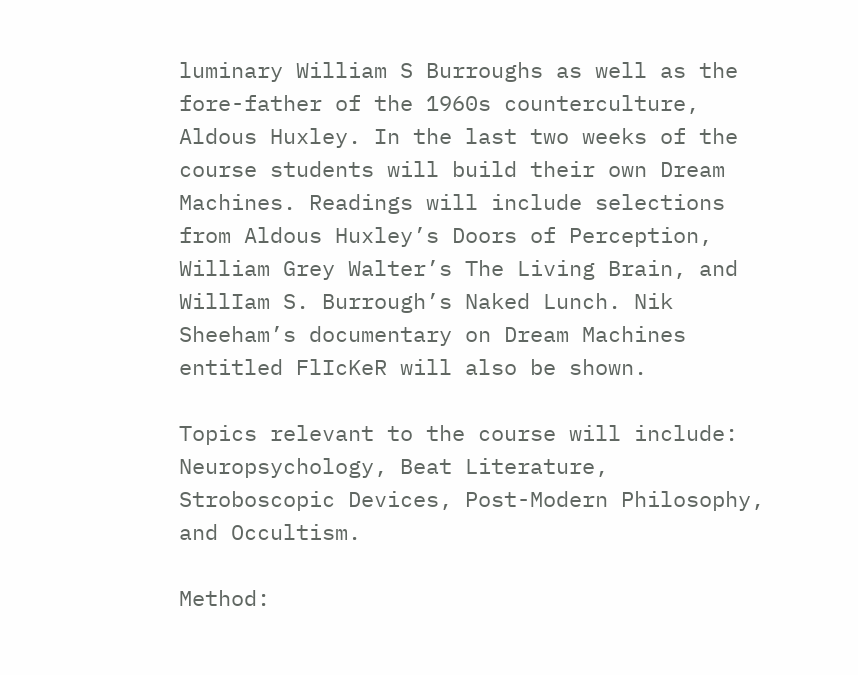luminary William S Burroughs as well as the fore-father of the 1960s counterculture, Aldous Huxley. In the last two weeks of the course students will build their own Dream Machines. Readings will include selections from Aldous Huxley’s Doors of Perception, William Grey Walter’s The Living Brain, and WillIam S. Burrough’s Naked Lunch. Nik Sheeham’s documentary on Dream Machines entitled FlIcKeR will also be shown.

Topics relevant to the course will include:
Neuropsychology, Beat Literature, Stroboscopic Devices, Post-Modern Philosophy, and Occultism.

Method: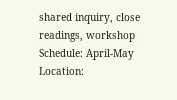shared inquiry, close readings, workshop
Schedule: April-May
Location: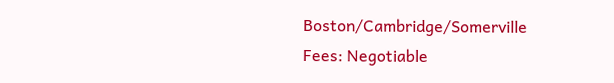Boston/Cambridge/Somerville
Fees: Negotiable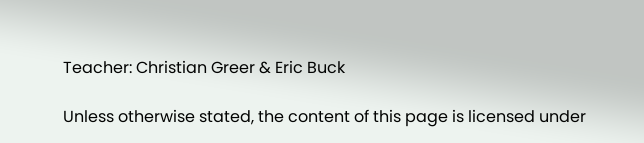Teacher: Christian Greer & Eric Buck

Unless otherwise stated, the content of this page is licensed under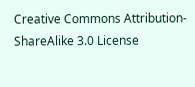Creative Commons Attribution-ShareAlike 3.0 License